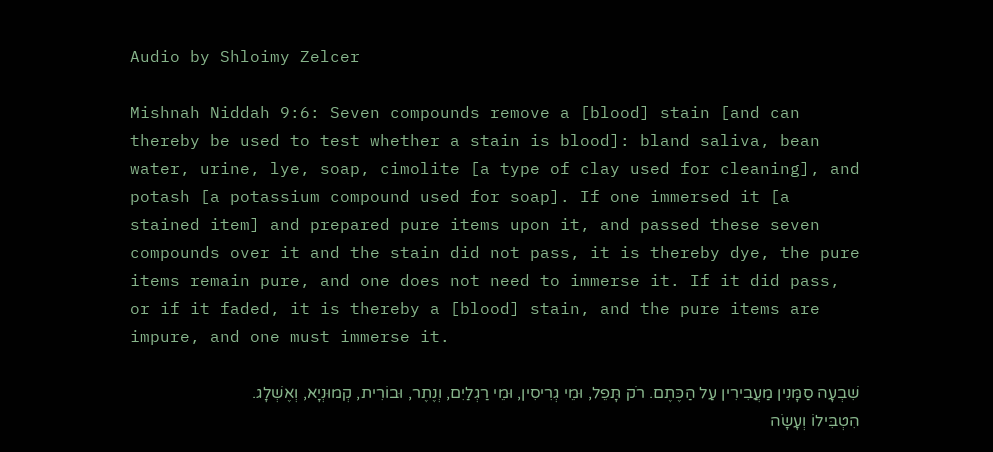Audio by Shloimy Zelcer

Mishnah Niddah 9:6: Seven compounds remove a [blood] stain [and can thereby be used to test whether a stain is blood]: bland saliva, bean water, urine, lye, soap, cimolite [a type of clay used for cleaning], and potash [a potassium compound used for soap]. If one immersed it [a stained item] and prepared pure items upon it, and passed these seven compounds over it and the stain did not pass, it is thereby dye, the pure items remain pure, and one does not need to immerse it. If it did pass, or if it faded, it is thereby a [blood] stain, and the pure items are impure, and one must immerse it.

שִׁבְעָה סַמָּנִין מַעֲבִירִין עַל הַכֶּתֶם. רֹק תָּפֵל, וּמֵי גְרִיסִין, וּמֵי רַגְלַיִם, וְנֶתֶר, וּבוֹרִית, קְמוּנְיָא, וְאֶשְׁלָג. הִטְבִּילוֹ וְעָשָׂה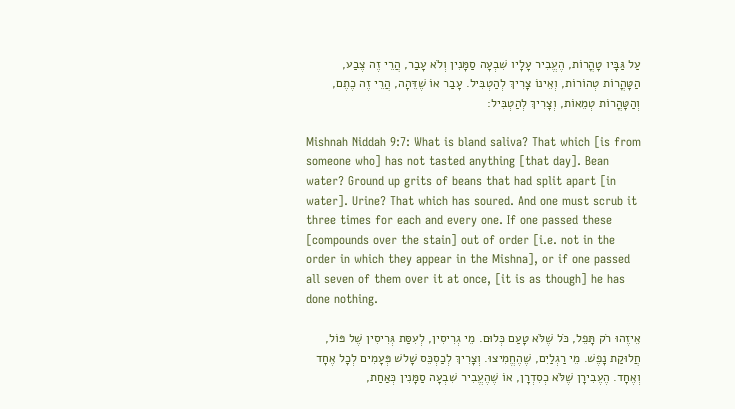עַל גַּבָּיו טָהֳרוֹת, הֶעֱבִיר עָלָיו שִׁבְעָה סַמָּנִין וְלֹא עָבַר, הֲרֵי זֶה צֶבַע, הַטָּהֳרוֹת טְהוֹרוֹת, וְאֵינוֹ צָרִיךְ לְהַטְבִּיל. עָבַר אוֹ שֶׁדֵּהָה, הֲרֵי זֶה כֶתֶם, וְהַטָּהֳרוֹת טְמֵאוֹת, וְצָרִיךְ לְהַטְבִּיל:

Mishnah Niddah 9:7: What is bland saliva? That which [is from someone who] has not tasted anything [that day]. Bean water? Ground up grits of beans that had split apart [in water]. Urine? That which has soured. And one must scrub it three times for each and every one. If one passed these [compounds over the stain] out of order [i.e. not in the order in which they appear in the Mishna], or if one passed all seven of them over it at once, [it is as though] he has done nothing.

אֵיזֶהוּ רֹק תָּפֵל, כֹּל שֶׁלֹּא טָעַם כְּלוּם. מֵי גְרִיסִין, לְעִסַּת גְּרִיסִין שֶׁל פּוֹל, חֲלוּקַת נָפֶשׁ. מֵי רַגְלַיִם, שֶׁהֶחֱמִיצוּ. וְצָרִיךְ לְכַסְכֵּס שָׁלשׁ פְּעָמִים לְכָל אֶחָד וְאֶחָד. הֶעֶבִירָן שֶׁלֹּא כְסִדְרָן, אוֹ שֶׁהֶעֱבִיר שִׁבְעָה סַמָּנִין כְּאַחַת,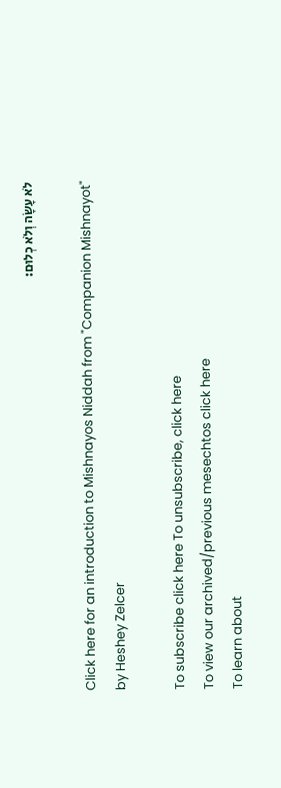לֹא עָשָׂה וְלֹא כְלוּם:

Click here for an introduction to Mishnayos Niddah from "Companion Mishnayot" by Heshey Zelcer

To subscribe click here To unsubscribe, click here
To view our archived/previous mesechtos click here
To learn about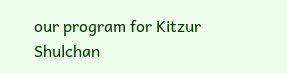our program for Kitzur Shulchan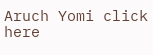Aruch Yomi click here